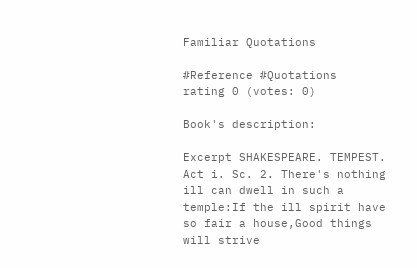Familiar Quotations

#Reference #Quotations
rating 0 (votes: 0)

Book's description:

Excerpt SHAKESPEARE. TEMPEST. Act i. Sc. 2. There's nothing ill can dwell in such a temple:If the ill spirit have so fair a house,Good things will strive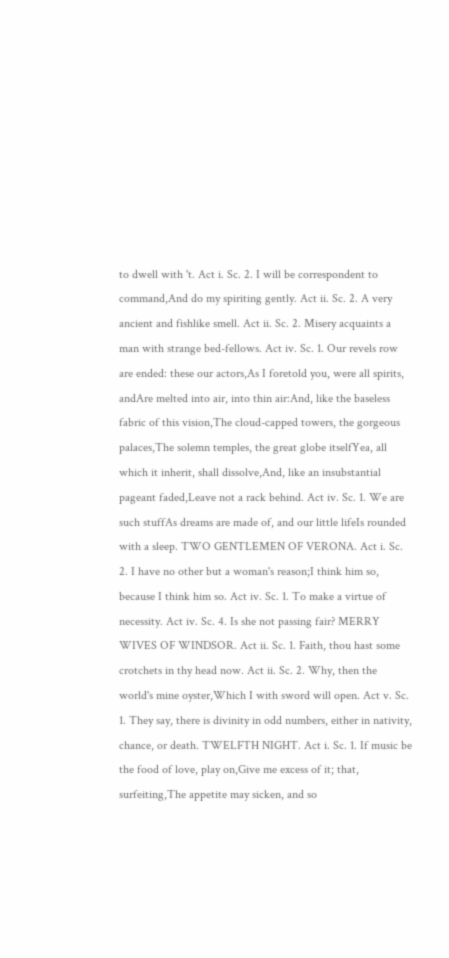to dwell with 't. Act i. Sc. 2. I will be correspondent to command,And do my spiriting gently. Act ii. Sc. 2. A very ancient and fishlike smell. Act ii. Sc. 2. Misery acquaints a man with strange bed-fellows. Act iv. Sc. 1. Our revels row are ended: these our actors,As I foretold you, were all spirits, andAre melted into air, into thin air:And, like the baseless fabric of this vision,The cloud-capped towers, the gorgeous palaces,The solemn temples, the great globe itselfYea, all which it inherit, shall dissolve,And, like an insubstantial pageant faded,Leave not a rack behind. Act iv. Sc. 1. We are such stuffAs dreams are made of, and our little lifeIs rounded with a sleep. TWO GENTLEMEN OF VERONA. Act i. Sc. 2. I have no other but a woman's reason;I think him so, because I think him so. Act iv. Sc. 1. To make a virtue of necessity. Act iv. Sc. 4. Is she not passing fair? MERRY WIVES OF WINDSOR. Act ii. Sc. 1. Faith, thou hast some crotchets in thy head now. Act ii. Sc. 2. Why, then the world's mine oyster,Which I with sword will open. Act v. Sc. 1. They say, there is divinity in odd numbers, either in nativity, chance, or death. TWELFTH NIGHT. Act i. Sc. 1. If music be the food of love, play on,Give me excess of it; that, surfeiting,The appetite may sicken, and so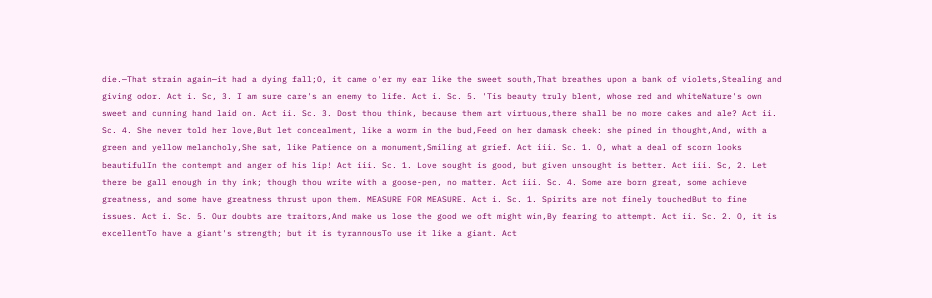die.—That strain again—it had a dying fall;O, it came o'er my ear like the sweet south,That breathes upon a bank of violets,Stealing and giving odor. Act i. Sc, 3. I am sure care's an enemy to life. Act i. Sc. 5. 'Tis beauty truly blent, whose red and whiteNature's own sweet and cunning hand laid on. Act ii. Sc. 3. Dost thou think, because them art virtuous,there shall be no more cakes and ale? Act ii. Sc. 4. She never told her love,But let concealment, like a worm in the bud,Feed on her damask cheek: she pined in thought,And, with a green and yellow melancholy,She sat, like Patience on a monument,Smiling at grief. Act iii. Sc. 1. O, what a deal of scorn looks beautifulIn the contempt and anger of his lip! Act iii. Sc. 1. Love sought is good, but given unsought is better. Act iii. Sc, 2. Let there be gall enough in thy ink; though thou write with a goose-pen, no matter. Act iii. Sc. 4. Some are born great, some achieve greatness, and some have greatness thrust upon them. MEASURE FOR MEASURE. Act i. Sc. 1. Spirits are not finely touchedBut to fine issues. Act i. Sc. 5. Our doubts are traitors,And make us lose the good we oft might win,By fearing to attempt. Act ii. Sc. 2. O, it is excellentTo have a giant's strength; but it is tyrannousTo use it like a giant. Act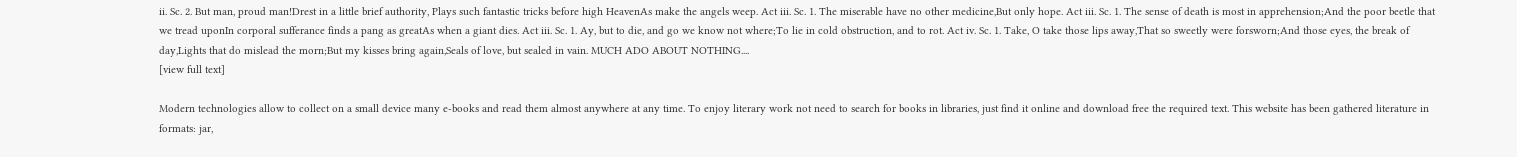ii. Sc. 2. But man, proud man!Drest in a little brief authority, Plays such fantastic tricks before high HeavenAs make the angels weep. Act iii. Sc. 1. The miserable have no other medicine,But only hope. Act iii. Sc. 1. The sense of death is most in apprehension;And the poor beetle that we tread uponIn corporal sufferance finds a pang as greatAs when a giant dies. Act iii. Sc. 1. Ay, but to die, and go we know not where;To lie in cold obstruction, and to rot. Act iv. Sc. 1. Take, O take those lips away,That so sweetly were forsworn;And those eyes, the break of day,Lights that do mislead the morn;But my kisses bring again,Seals of love, but sealed in vain. MUCH ADO ABOUT NOTHING....
[view full text]

Modern technologies allow to collect on a small device many e-books and read them almost anywhere at any time. To enjoy literary work not need to search for books in libraries, just find it online and download free the required text. This website has been gathered literature in formats: jar,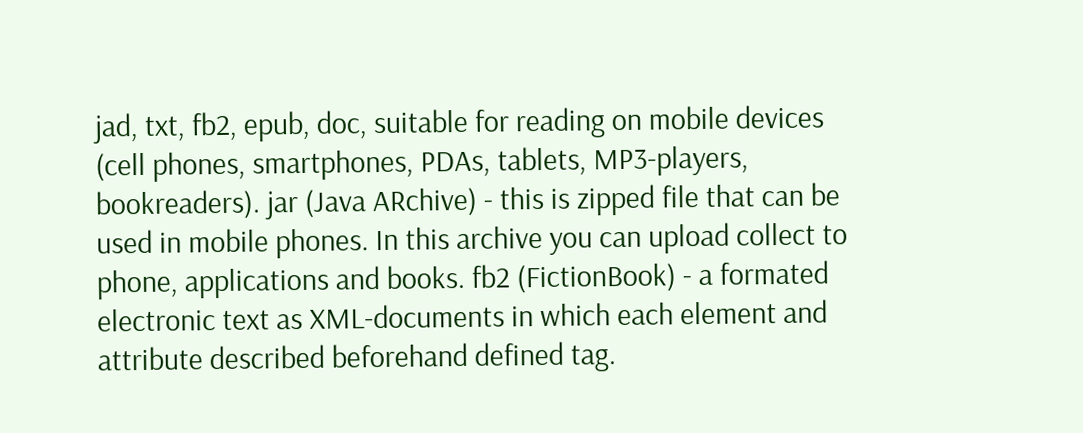jad, txt, fb2, epub, doc, suitable for reading on mobile devices (cell phones, smartphones, PDAs, tablets, MP3-players, bookreaders). jar (Java ARchive) - this is zipped file that can be used in mobile phones. In this archive you can upload collect to phone, applications and books. fb2 (FictionBook) - a formated electronic text as XML-documents in which each element and attribute described beforehand defined tag.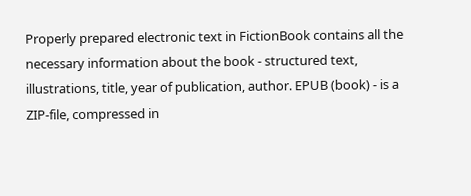Properly prepared electronic text in FictionBook contains all the necessary information about the book - structured text, illustrations, title, year of publication, author. EPUB (book) - is a ZIP-file, compressed in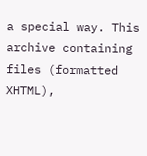a special way. This archive containing files (formatted XHTML),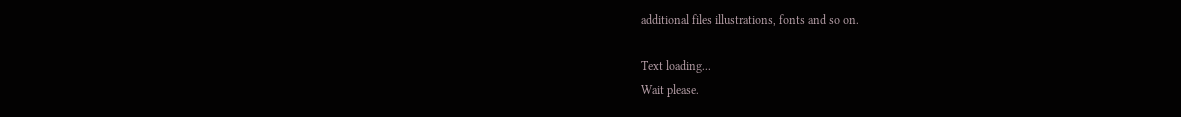additional files illustrations, fonts and so on.

Text loading...
Wait please.